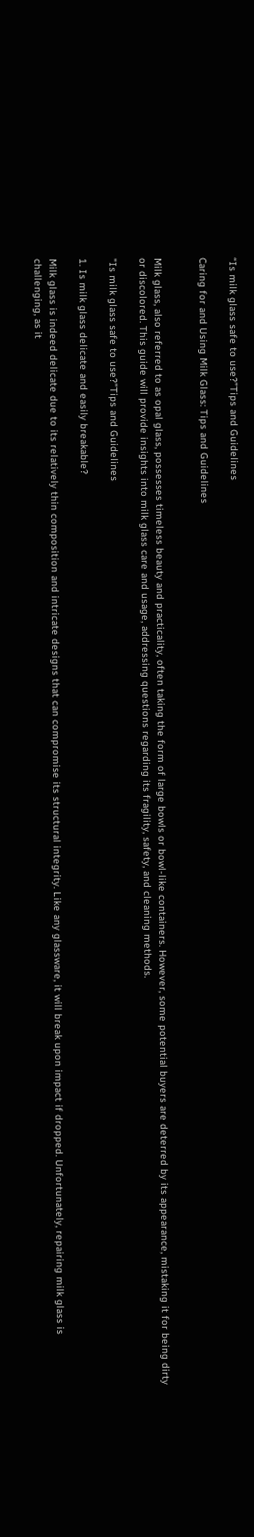“Is milk glass safe to use?”Tips and Guidelines

Caring for and Using Milk Glass: Tips and Guidelines


Milk glass, also referred to as opal glass, possesses timeless beauty and practicality, often taking the form of large bowls or bowl-like containers. However, some potential buyers are deterred by its appearance, mistaking it for being dirty or discolored. This guide will provide insights into milk glass care and usage, addressing questions regarding its fragility, safety, and cleaning methods.

"Is milk glass safe to use?"Tips and Guidelines

1. Is milk glass delicate and easily breakable?

Milk glass is indeed delicate due to its relatively thin composition and intricate designs that can compromise its structural integrity. Like any glassware, it will break upon impact if dropped. Unfortunately, repairing milk glass is challenging, as it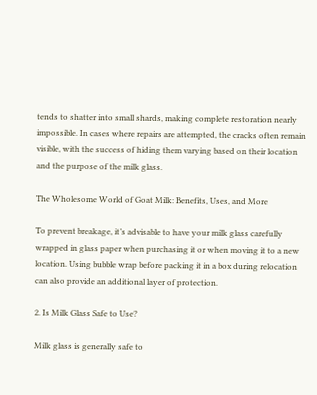tends to shatter into small shards, making complete restoration nearly impossible. In cases where repairs are attempted, the cracks often remain visible, with the success of hiding them varying based on their location and the purpose of the milk glass.

The Wholesome World of Goat Milk: Benefits, Uses, and More

To prevent breakage, it’s advisable to have your milk glass carefully wrapped in glass paper when purchasing it or when moving it to a new location. Using bubble wrap before packing it in a box during relocation can also provide an additional layer of protection.

2. Is Milk Glass Safe to Use?

Milk glass is generally safe to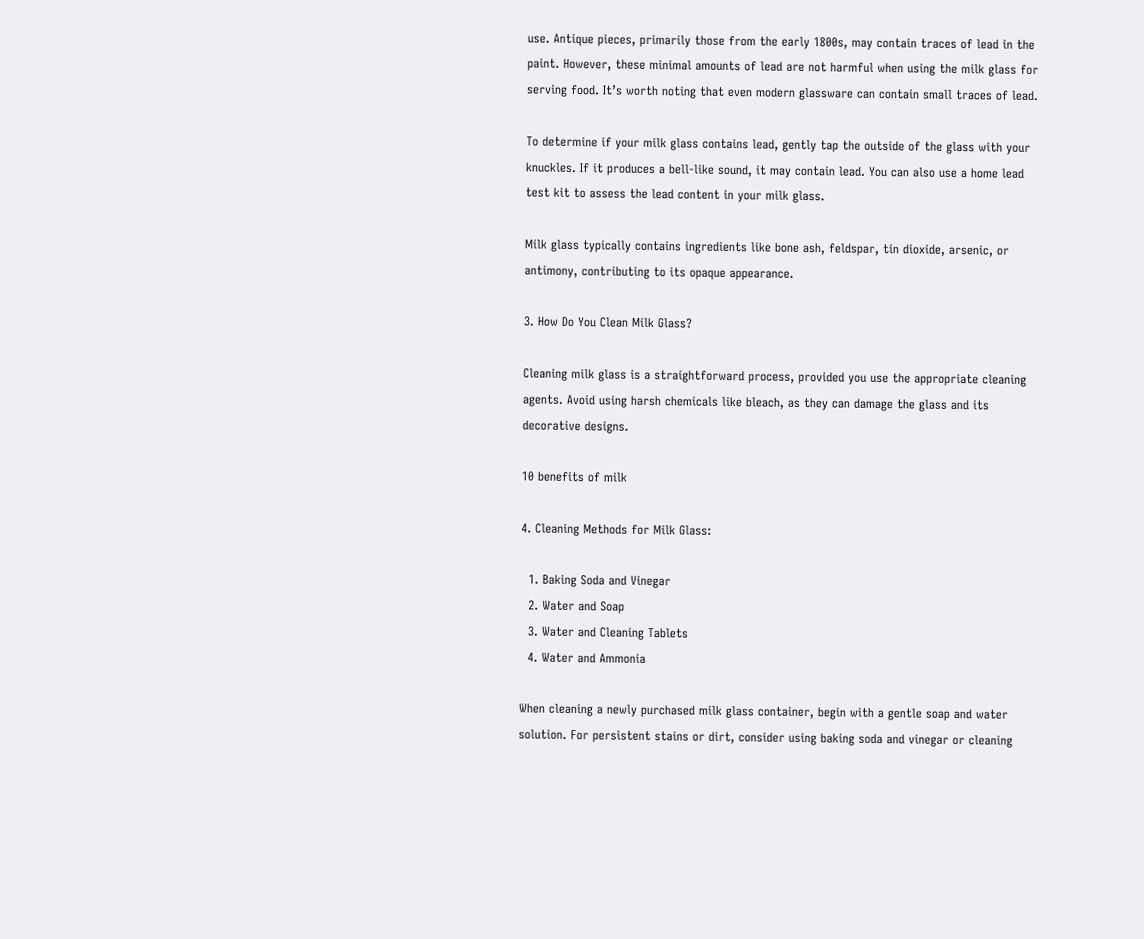use. Antique pieces, primarily those from the early 1800s, may contain traces of lead in the paint. However, these minimal amounts of lead are not harmful when using the milk glass for serving food. It’s worth noting that even modern glassware can contain small traces of lead.

To determine if your milk glass contains lead, gently tap the outside of the glass with your knuckles. If it produces a bell-like sound, it may contain lead. You can also use a home lead test kit to assess the lead content in your milk glass.

Milk glass typically contains ingredients like bone ash, feldspar, tin dioxide, arsenic, or antimony, contributing to its opaque appearance.

3. How Do You Clean Milk Glass?

Cleaning milk glass is a straightforward process, provided you use the appropriate cleaning agents. Avoid using harsh chemicals like bleach, as they can damage the glass and its decorative designs.

10 benefits of milk

4. Cleaning Methods for Milk Glass:

  1. Baking Soda and Vinegar
  2. Water and Soap
  3. Water and Cleaning Tablets
  4. Water and Ammonia

When cleaning a newly purchased milk glass container, begin with a gentle soap and water solution. For persistent stains or dirt, consider using baking soda and vinegar or cleaning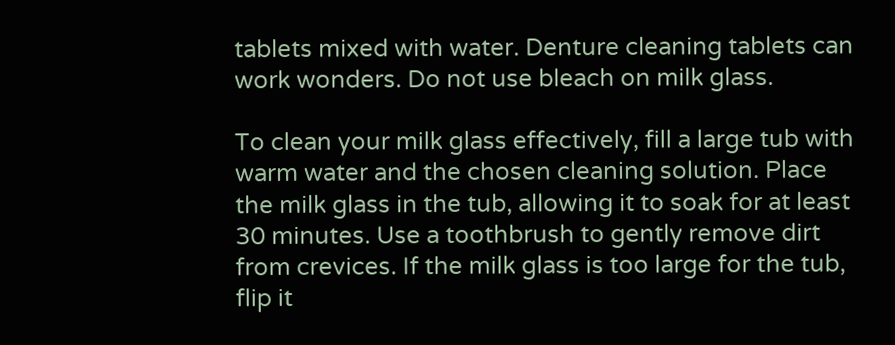tablets mixed with water. Denture cleaning tablets can work wonders. Do not use bleach on milk glass.

To clean your milk glass effectively, fill a large tub with warm water and the chosen cleaning solution. Place the milk glass in the tub, allowing it to soak for at least 30 minutes. Use a toothbrush to gently remove dirt from crevices. If the milk glass is too large for the tub, flip it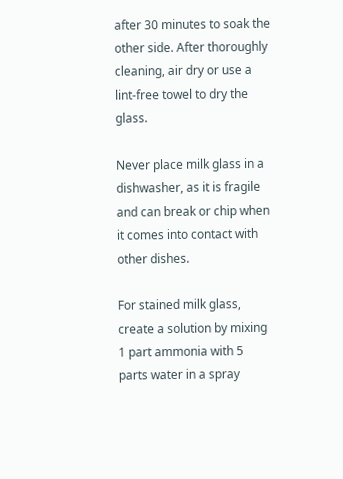after 30 minutes to soak the other side. After thoroughly cleaning, air dry or use a lint-free towel to dry the glass.

Never place milk glass in a dishwasher, as it is fragile and can break or chip when it comes into contact with other dishes.

For stained milk glass, create a solution by mixing 1 part ammonia with 5 parts water in a spray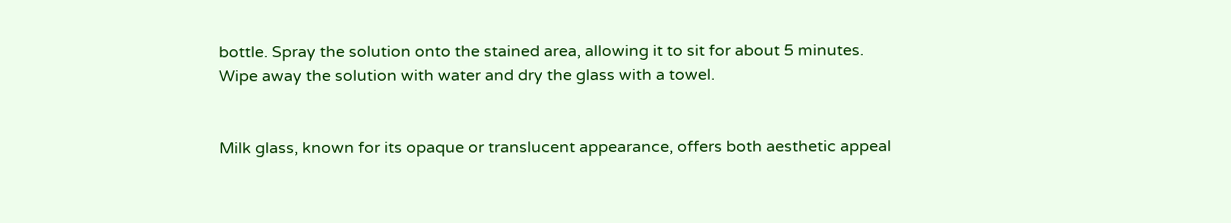bottle. Spray the solution onto the stained area, allowing it to sit for about 5 minutes. Wipe away the solution with water and dry the glass with a towel.


Milk glass, known for its opaque or translucent appearance, offers both aesthetic appeal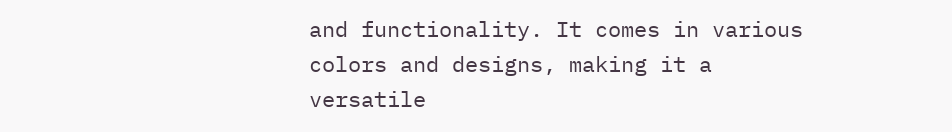and functionality. It comes in various colors and designs, making it a versatile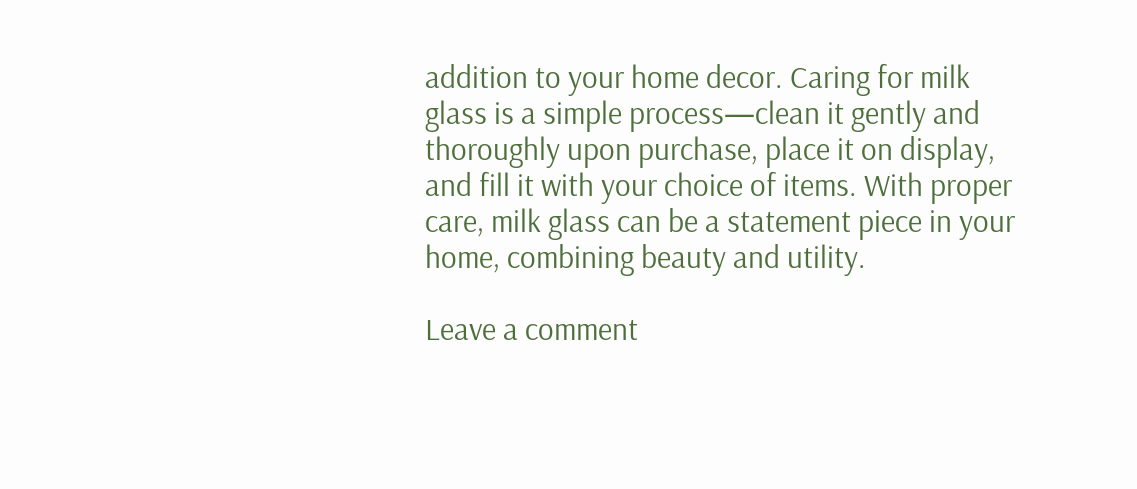addition to your home decor. Caring for milk glass is a simple process—clean it gently and thoroughly upon purchase, place it on display, and fill it with your choice of items. With proper care, milk glass can be a statement piece in your home, combining beauty and utility.

Leave a comment